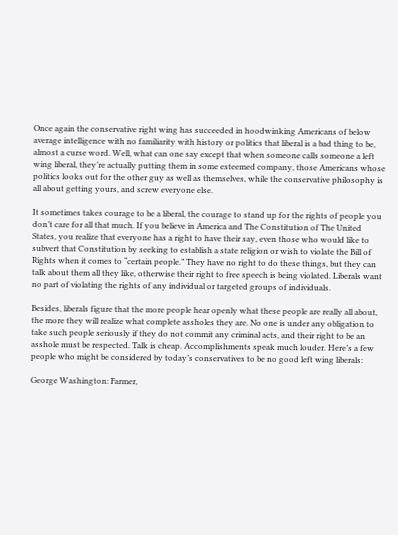Once again the conservative right wing has succeeded in hoodwinking Americans of below average intelligence with no familiarity with history or politics that liberal is a bad thing to be, almost a curse word. Well, what can one say except that when someone calls someone a left wing liberal, they’re actually putting them in some esteemed company, those Americans whose politics looks out for the other guy as well as themselves, while the conservative philosophy is all about getting yours, and screw everyone else.

It sometimes takes courage to be a liberal, the courage to stand up for the rights of people you don’t care for all that much. If you believe in America and The Constitution of The United States, you realize that everyone has a right to have their say, even those who would like to subvert that Constitution by seeking to establish a state religion or wish to violate the Bill of Rights when it comes to “certain people.” They have no right to do these things, but they can talk about them all they like, otherwise their right to free speech is being violated. Liberals want no part of violating the rights of any individual or targeted groups of individuals.

Besides, liberals figure that the more people hear openly what these people are really all about, the more they will realize what complete assholes they are. No one is under any obligation to take such people seriously if they do not commit any criminal acts, and their right to be an asshole must be respected. Talk is cheap. Accomplishments speak much louder. Here’s a few people who might be considered by today’s conservatives to be no good left wing liberals:

George Washington: Farmer,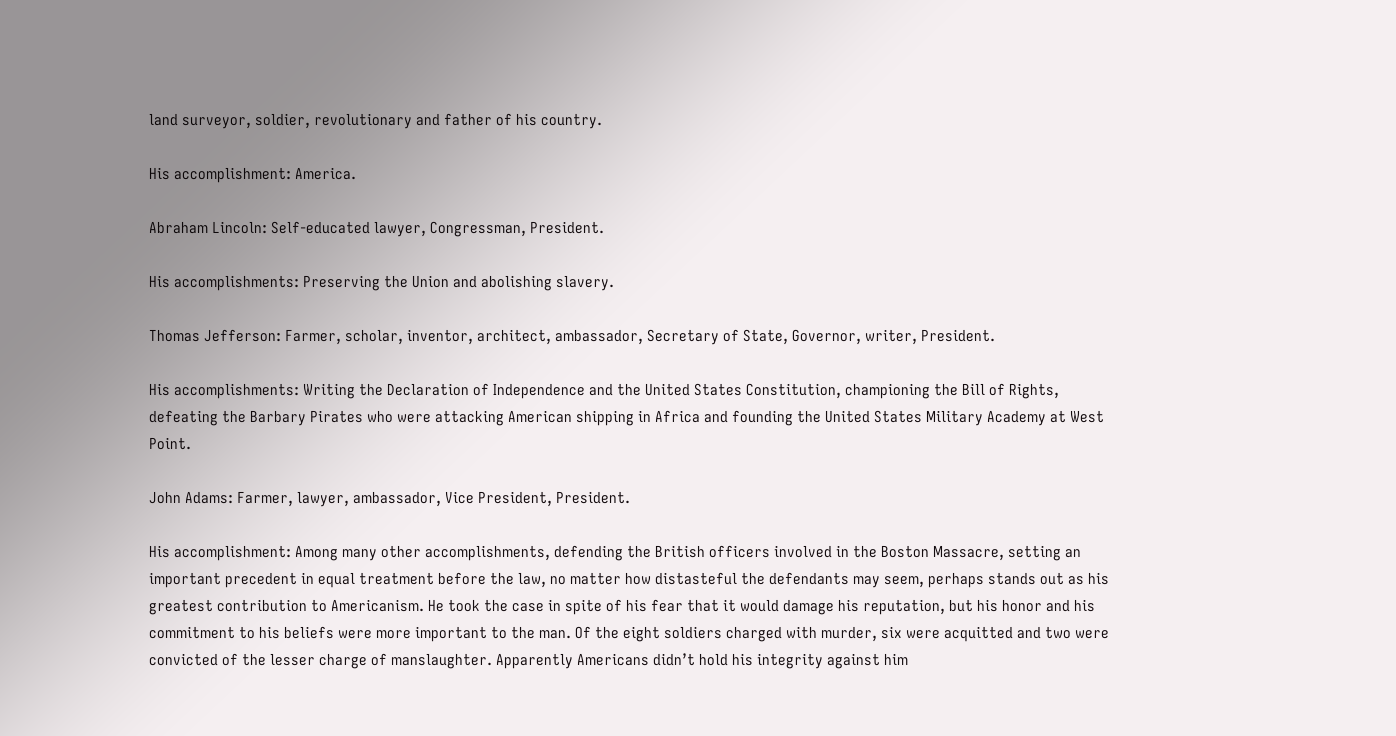land surveyor, soldier, revolutionary and father of his country.

His accomplishment: America.

Abraham Lincoln: Self-educated lawyer, Congressman, President.

His accomplishments: Preserving the Union and abolishing slavery.

Thomas Jefferson: Farmer, scholar, inventor, architect, ambassador, Secretary of State, Governor, writer, President.

His accomplishments: Writing the Declaration of Independence and the United States Constitution, championing the Bill of Rights, defeating the Barbary Pirates who were attacking American shipping in Africa and founding the United States Military Academy at West Point.

John Adams: Farmer, lawyer, ambassador, Vice President, President.

His accomplishment: Among many other accomplishments, defending the British officers involved in the Boston Massacre, setting an important precedent in equal treatment before the law, no matter how distasteful the defendants may seem, perhaps stands out as his greatest contribution to Americanism. He took the case in spite of his fear that it would damage his reputation, but his honor and his commitment to his beliefs were more important to the man. Of the eight soldiers charged with murder, six were acquitted and two were convicted of the lesser charge of manslaughter. Apparently Americans didn’t hold his integrity against him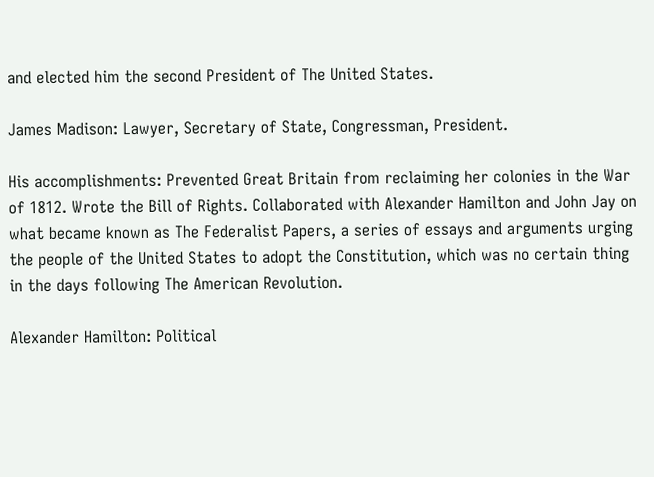and elected him the second President of The United States.

James Madison: Lawyer, Secretary of State, Congressman, President.

His accomplishments: Prevented Great Britain from reclaiming her colonies in the War of 1812. Wrote the Bill of Rights. Collaborated with Alexander Hamilton and John Jay on what became known as The Federalist Papers, a series of essays and arguments urging the people of the United States to adopt the Constitution, which was no certain thing in the days following The American Revolution.

Alexander Hamilton: Political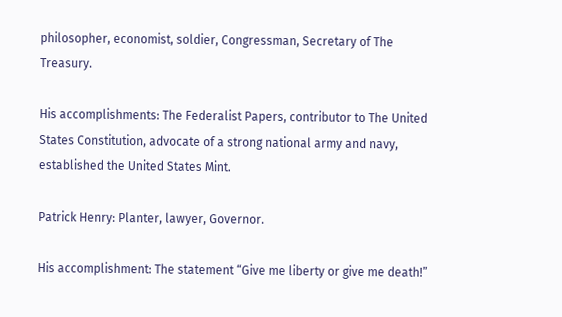philosopher, economist, soldier, Congressman, Secretary of The Treasury.

His accomplishments: The Federalist Papers, contributor to The United States Constitution, advocate of a strong national army and navy, established the United States Mint.

Patrick Henry: Planter, lawyer, Governor.

His accomplishment: The statement “Give me liberty or give me death!”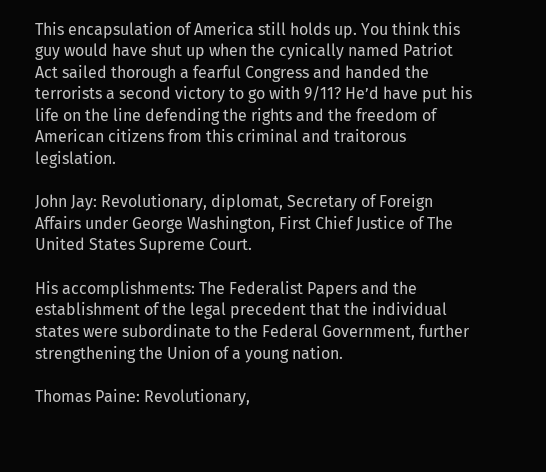This encapsulation of America still holds up. You think this guy would have shut up when the cynically named Patriot Act sailed thorough a fearful Congress and handed the terrorists a second victory to go with 9/11? He’d have put his life on the line defending the rights and the freedom of American citizens from this criminal and traitorous legislation.

John Jay: Revolutionary, diplomat, Secretary of Foreign Affairs under George Washington, First Chief Justice of The United States Supreme Court.

His accomplishments: The Federalist Papers and the establishment of the legal precedent that the individual states were subordinate to the Federal Government, further strengthening the Union of a young nation.

Thomas Paine: Revolutionary,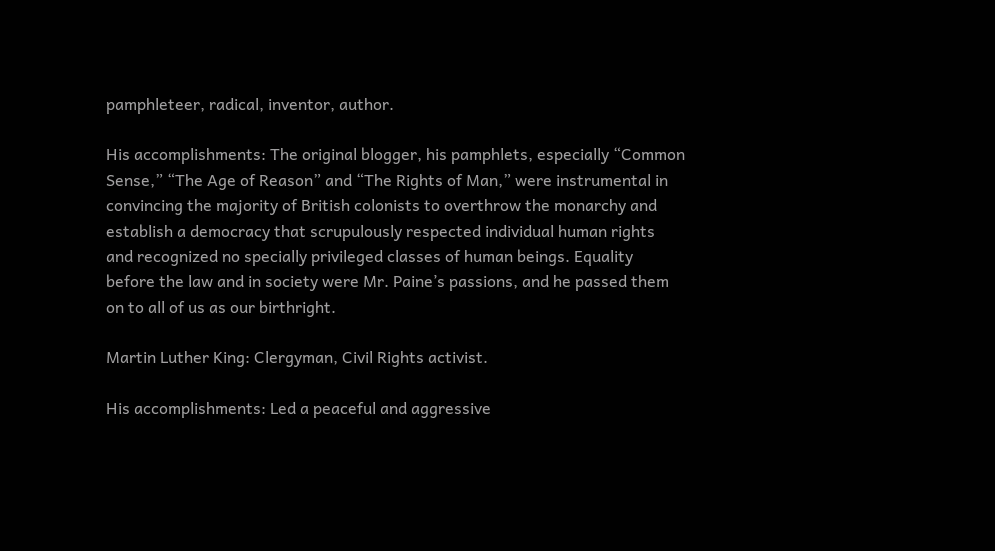pamphleteer, radical, inventor, author.

His accomplishments: The original blogger, his pamphlets, especially “Common Sense,” “The Age of Reason” and “The Rights of Man,” were instrumental in convincing the majority of British colonists to overthrow the monarchy and establish a democracy that scrupulously respected individual human rights and recognized no specially privileged classes of human beings. Equality before the law and in society were Mr. Paine’s passions, and he passed them on to all of us as our birthright.

Martin Luther King: Clergyman, Civil Rights activist.

His accomplishments: Led a peaceful and aggressive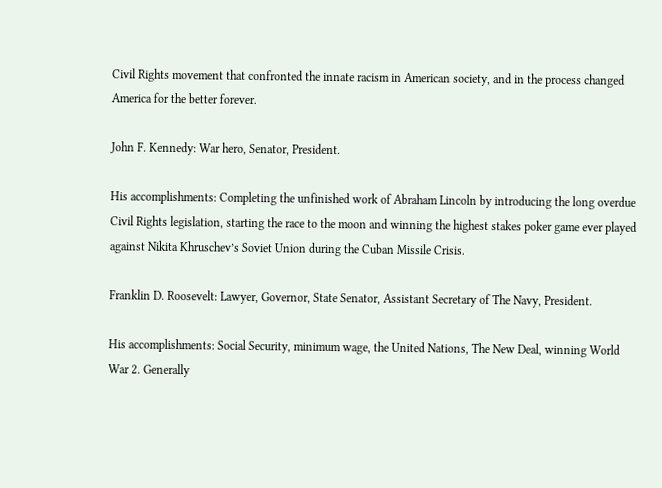Civil Rights movement that confronted the innate racism in American society, and in the process changed America for the better forever.

John F. Kennedy: War hero, Senator, President.

His accomplishments: Completing the unfinished work of Abraham Lincoln by introducing the long overdue Civil Rights legislation, starting the race to the moon and winning the highest stakes poker game ever played against Nikita Khruschev’s Soviet Union during the Cuban Missile Crisis.

Franklin D. Roosevelt: Lawyer, Governor, State Senator, Assistant Secretary of The Navy, President.

His accomplishments: Social Security, minimum wage, the United Nations, The New Deal, winning World War 2. Generally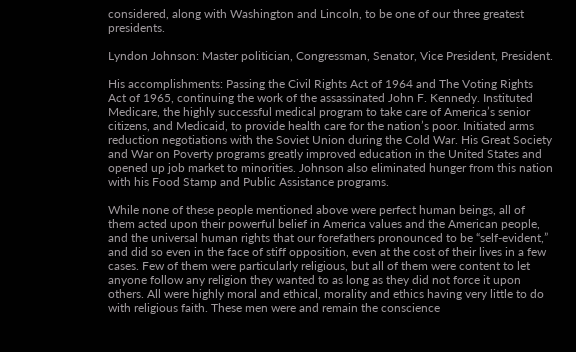considered, along with Washington and Lincoln, to be one of our three greatest presidents.

Lyndon Johnson: Master politician, Congressman, Senator, Vice President, President.

His accomplishments: Passing the Civil Rights Act of 1964 and The Voting Rights Act of 1965, continuing the work of the assassinated John F. Kennedy. Instituted Medicare, the highly successful medical program to take care of America’s senior citizens, and Medicaid, to provide health care for the nation’s poor. Initiated arms reduction negotiations with the Soviet Union during the Cold War. His Great Society and War on Poverty programs greatly improved education in the United States and opened up job market to minorities. Johnson also eliminated hunger from this nation with his Food Stamp and Public Assistance programs.

While none of these people mentioned above were perfect human beings, all of them acted upon their powerful belief in America values and the American people, and the universal human rights that our forefathers pronounced to be “self-evident,” and did so even in the face of stiff opposition, even at the cost of their lives in a few cases. Few of them were particularly religious, but all of them were content to let anyone follow any religion they wanted to as long as they did not force it upon others. All were highly moral and ethical, morality and ethics having very little to do with religious faith. These men were and remain the conscience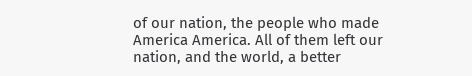of our nation, the people who made America America. All of them left our nation, and the world, a better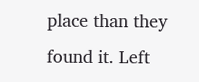place than they found it. Left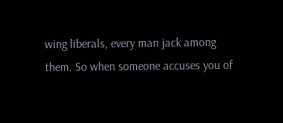wing liberals, every man jack among them. So when someone accuses you of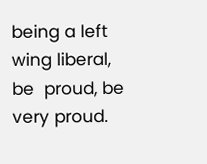being a left wing liberal, be  proud, be very proud.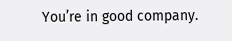You’re in good company.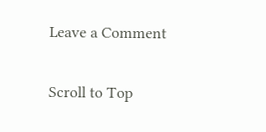Leave a Comment

Scroll to Top